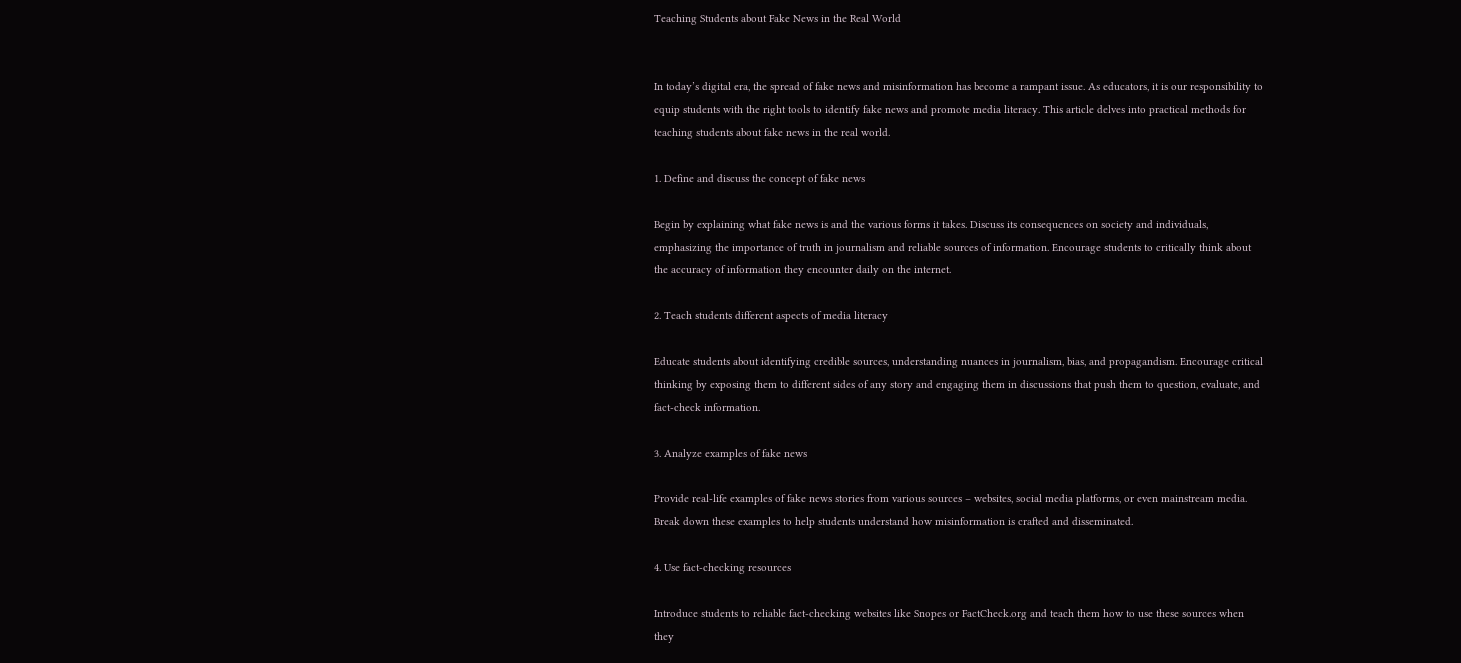Teaching Students about Fake News in the Real World


In today’s digital era, the spread of fake news and misinformation has become a rampant issue. As educators, it is our responsibility to equip students with the right tools to identify fake news and promote media literacy. This article delves into practical methods for teaching students about fake news in the real world.

1. Define and discuss the concept of fake news

Begin by explaining what fake news is and the various forms it takes. Discuss its consequences on society and individuals, emphasizing the importance of truth in journalism and reliable sources of information. Encourage students to critically think about the accuracy of information they encounter daily on the internet.

2. Teach students different aspects of media literacy

Educate students about identifying credible sources, understanding nuances in journalism, bias, and propagandism. Encourage critical thinking by exposing them to different sides of any story and engaging them in discussions that push them to question, evaluate, and fact-check information.

3. Analyze examples of fake news

Provide real-life examples of fake news stories from various sources – websites, social media platforms, or even mainstream media. Break down these examples to help students understand how misinformation is crafted and disseminated.

4. Use fact-checking resources

Introduce students to reliable fact-checking websites like Snopes or FactCheck.org and teach them how to use these sources when they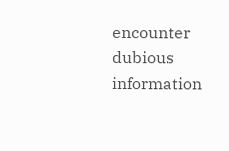encounter dubious information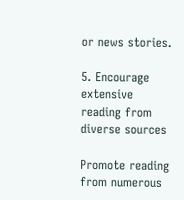or news stories.

5. Encourage extensive reading from diverse sources

Promote reading from numerous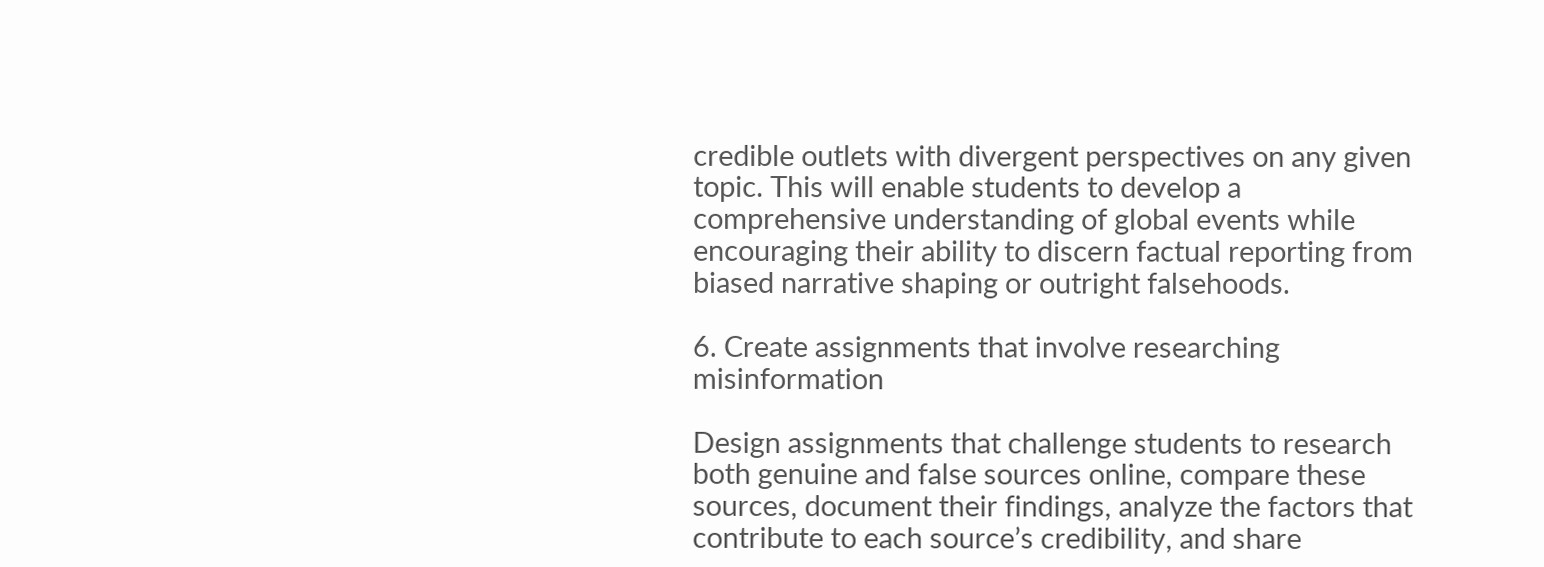credible outlets with divergent perspectives on any given topic. This will enable students to develop a comprehensive understanding of global events while encouraging their ability to discern factual reporting from biased narrative shaping or outright falsehoods.

6. Create assignments that involve researching misinformation

Design assignments that challenge students to research both genuine and false sources online, compare these sources, document their findings, analyze the factors that contribute to each source’s credibility, and share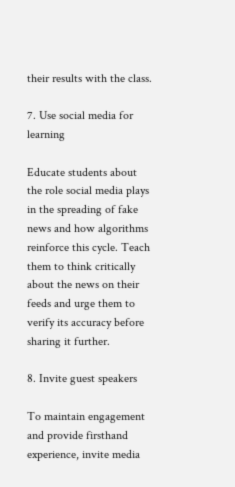their results with the class.

7. Use social media for learning

Educate students about the role social media plays in the spreading of fake news and how algorithms reinforce this cycle. Teach them to think critically about the news on their feeds and urge them to verify its accuracy before sharing it further.

8. Invite guest speakers

To maintain engagement and provide firsthand experience, invite media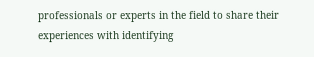professionals or experts in the field to share their experiences with identifying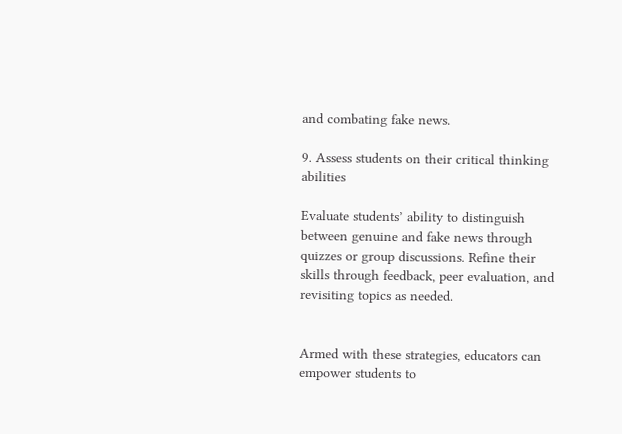and combating fake news.

9. Assess students on their critical thinking abilities

Evaluate students’ ability to distinguish between genuine and fake news through quizzes or group discussions. Refine their skills through feedback, peer evaluation, and revisiting topics as needed.


Armed with these strategies, educators can empower students to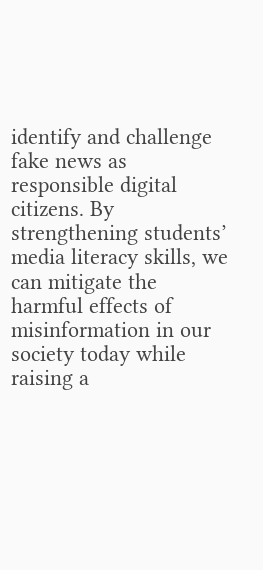identify and challenge fake news as responsible digital citizens. By strengthening students’ media literacy skills, we can mitigate the harmful effects of misinformation in our society today while raising a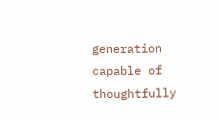generation capable of thoughtfully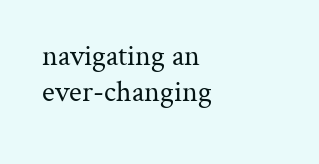navigating an ever-changing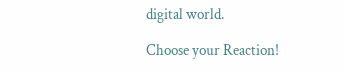digital world.

Choose your Reaction!